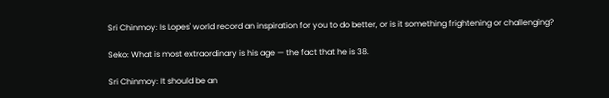Sri Chinmoy: Is Lopes' world record an inspiration for you to do better, or is it something frightening or challenging?

Seko: What is most extraordinary is his age — the fact that he is 38.

Sri Chinmoy: It should be an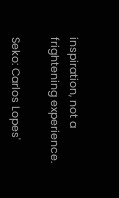inspiration, not a frightening experience.

Seko: Carlos Lopes'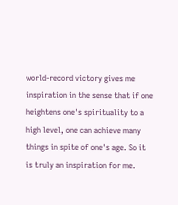world-record victory gives me inspiration in the sense that if one heightens one's spirituality to a high level, one can achieve many things in spite of one's age. So it is truly an inspiration for me.